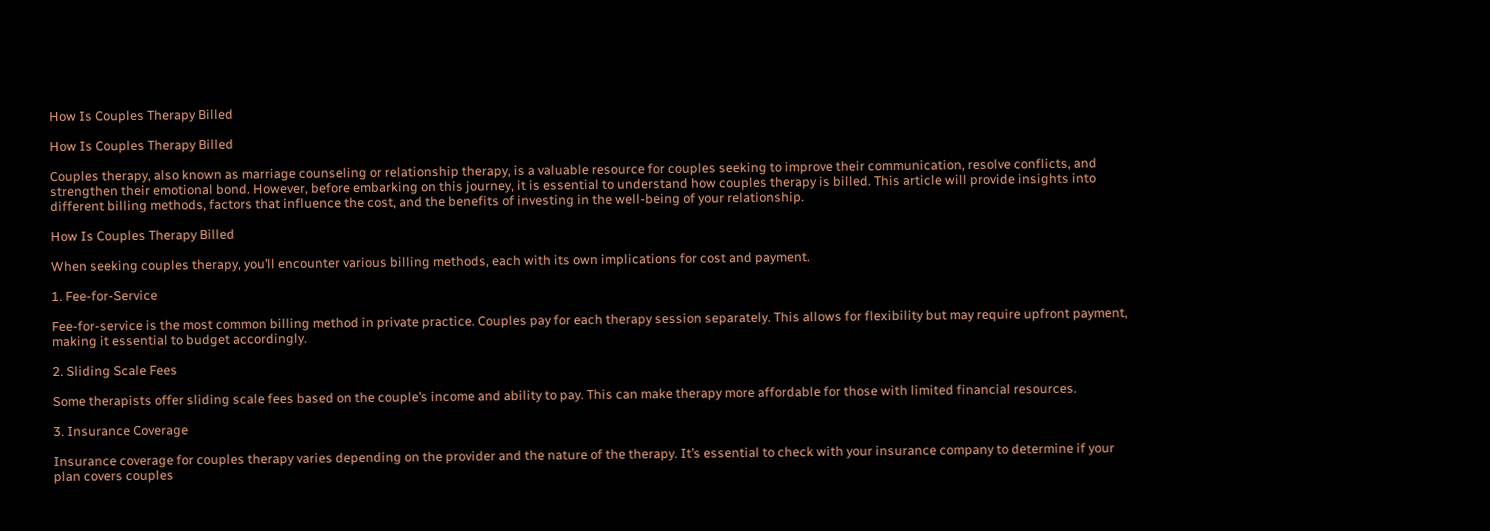How Is Couples Therapy Billed

How Is Couples Therapy Billed

Couples therapy, also known as marriage counseling or relationship therapy, is a valuable resource for couples seeking to improve their communication, resolve conflicts, and strengthen their emotional bond. However, before embarking on this journey, it is essential to understand how couples therapy is billed. This article will provide insights into different billing methods, factors that influence the cost, and the benefits of investing in the well-being of your relationship.

How Is Couples Therapy Billed

When seeking couples therapy, you’ll encounter various billing methods, each with its own implications for cost and payment.

1. Fee-for-Service

Fee-for-service is the most common billing method in private practice. Couples pay for each therapy session separately. This allows for flexibility but may require upfront payment, making it essential to budget accordingly.

2. Sliding Scale Fees

Some therapists offer sliding scale fees based on the couple’s income and ability to pay. This can make therapy more affordable for those with limited financial resources.

3. Insurance Coverage

Insurance coverage for couples therapy varies depending on the provider and the nature of the therapy. It’s essential to check with your insurance company to determine if your plan covers couples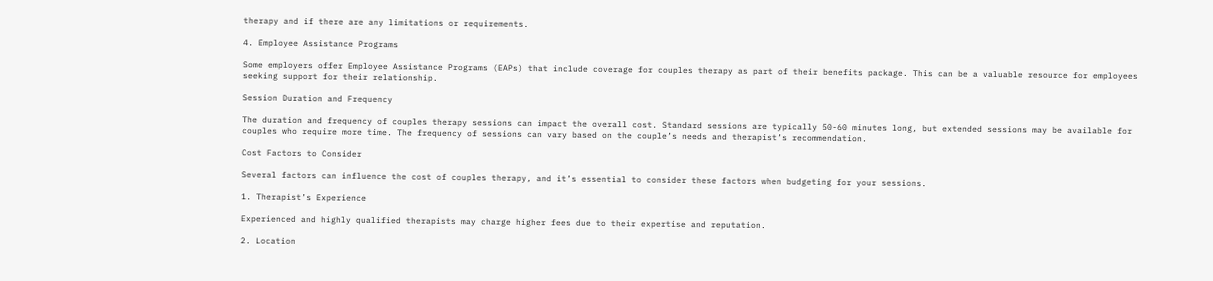therapy and if there are any limitations or requirements.

4. Employee Assistance Programs

Some employers offer Employee Assistance Programs (EAPs) that include coverage for couples therapy as part of their benefits package. This can be a valuable resource for employees seeking support for their relationship.

Session Duration and Frequency

The duration and frequency of couples therapy sessions can impact the overall cost. Standard sessions are typically 50-60 minutes long, but extended sessions may be available for couples who require more time. The frequency of sessions can vary based on the couple’s needs and therapist’s recommendation.

Cost Factors to Consider

Several factors can influence the cost of couples therapy, and it’s essential to consider these factors when budgeting for your sessions.

1. Therapist’s Experience

Experienced and highly qualified therapists may charge higher fees due to their expertise and reputation.

2. Location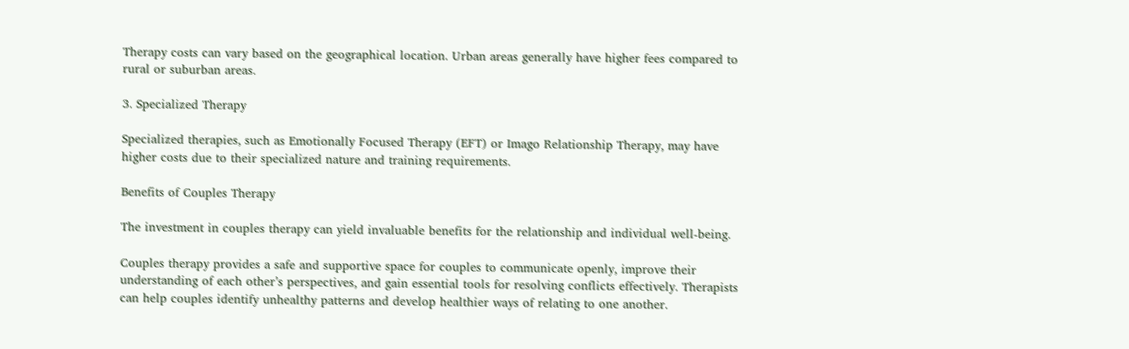Therapy costs can vary based on the geographical location. Urban areas generally have higher fees compared to rural or suburban areas.

3. Specialized Therapy

Specialized therapies, such as Emotionally Focused Therapy (EFT) or Imago Relationship Therapy, may have higher costs due to their specialized nature and training requirements.

Benefits of Couples Therapy

The investment in couples therapy can yield invaluable benefits for the relationship and individual well-being.

Couples therapy provides a safe and supportive space for couples to communicate openly, improve their understanding of each other’s perspectives, and gain essential tools for resolving conflicts effectively. Therapists can help couples identify unhealthy patterns and develop healthier ways of relating to one another.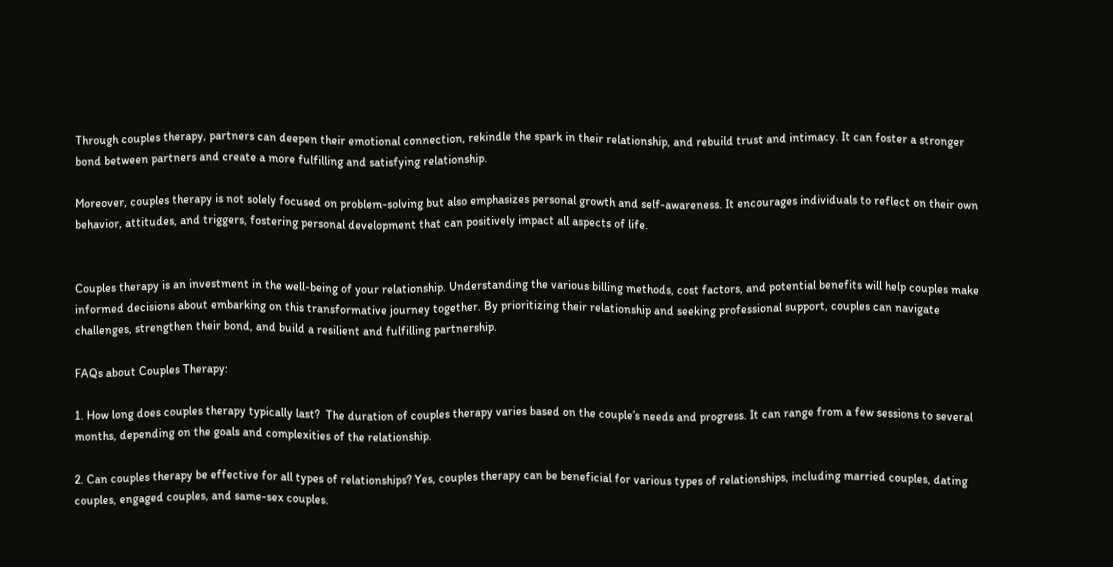Through couples therapy, partners can deepen their emotional connection, rekindle the spark in their relationship, and rebuild trust and intimacy. It can foster a stronger bond between partners and create a more fulfilling and satisfying relationship.

Moreover, couples therapy is not solely focused on problem-solving but also emphasizes personal growth and self-awareness. It encourages individuals to reflect on their own behavior, attitudes, and triggers, fostering personal development that can positively impact all aspects of life.


Couples therapy is an investment in the well-being of your relationship. Understanding the various billing methods, cost factors, and potential benefits will help couples make informed decisions about embarking on this transformative journey together. By prioritizing their relationship and seeking professional support, couples can navigate challenges, strengthen their bond, and build a resilient and fulfilling partnership.

FAQs about Couples Therapy:

1. How long does couples therapy typically last?  The duration of couples therapy varies based on the couple’s needs and progress. It can range from a few sessions to several months, depending on the goals and complexities of the relationship.

2. Can couples therapy be effective for all types of relationships? Yes, couples therapy can be beneficial for various types of relationships, including married couples, dating couples, engaged couples, and same-sex couples.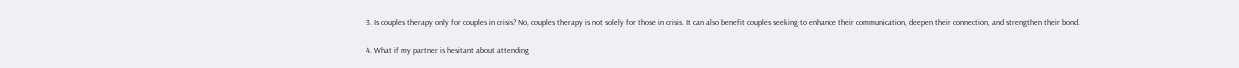3. Is couples therapy only for couples in crisis? No, couples therapy is not solely for those in crisis. It can also benefit couples seeking to enhance their communication, deepen their connection, and strengthen their bond.

4. What if my partner is hesitant about attending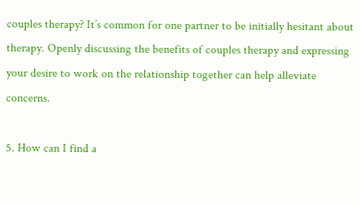couples therapy? It’s common for one partner to be initially hesitant about therapy. Openly discussing the benefits of couples therapy and expressing your desire to work on the relationship together can help alleviate concerns.

5. How can I find a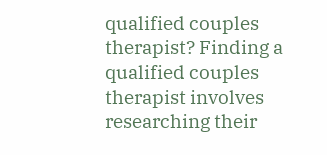qualified couples therapist? Finding a qualified couples therapist involves researching their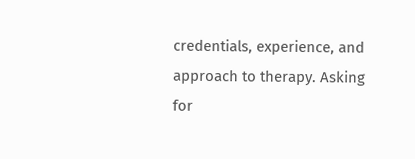credentials, experience, and approach to therapy. Asking for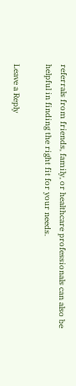referrals from friends, family, or healthcare professionals can also be helpful in finding the right fit for your needs.

Leave a Reply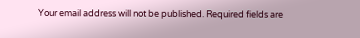Your email address will not be published. Required fields are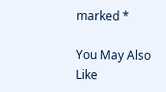marked *

You May Also Like